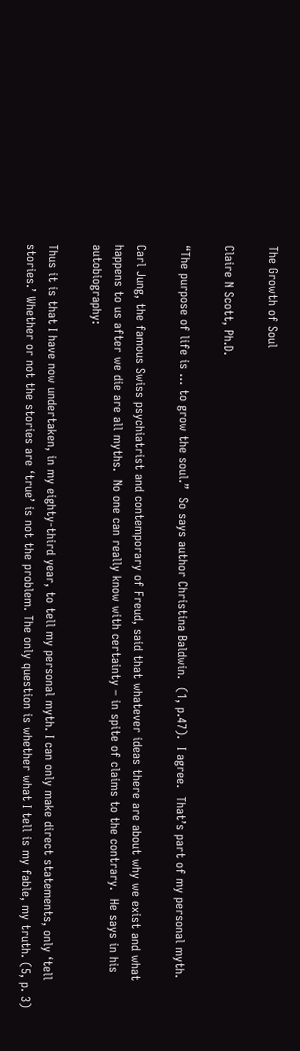The Growth of Soul

Claire N Scott, Ph.D.

“The purpose of life is … to grow the soul.”  So says author Christina Baldwin.  (1, p.47).  I agree.  That’s part of my personal myth.

Carl Jung, the famous Swiss psychiatrist and contemporary of Freud, said that whatever ideas there are about why we exist and what happens to us after we die are all myths.  No one can really know with certainty – in spite of claims to the contrary.  He says in his autobiography:

Thus it is that I have now undertaken, in my eighty-third year, to tell my personal myth. I can only make direct statements, only ‘tell stories.’ Whether or not the stories are ‘true’ is not the problem. The only question is whether what I tell is my fable, my truth. (5, p. 3)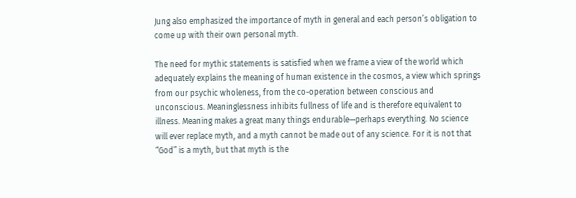Jung also emphasized the importance of myth in general and each person’s obligation to come up with their own personal myth.

The need for mythic statements is satisfied when we frame a view of the world which adequately explains the meaning of human existence in the cosmos, a view which springs from our psychic wholeness, from the co-operation between conscious and unconscious. Meaninglessness inhibits fullness of life and is therefore equivalent to illness. Meaning makes a great many things endurable—perhaps everything. No science will ever replace myth, and a myth cannot be made out of any science. For it is not that “God” is a myth, but that myth is the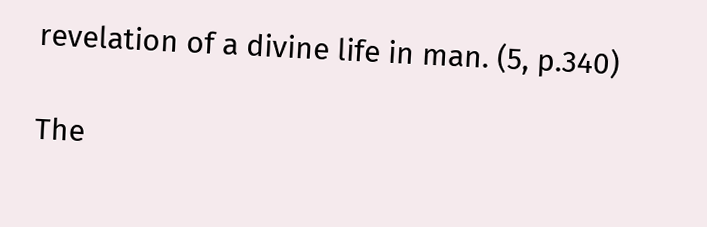revelation of a divine life in man. (5, p.340)

The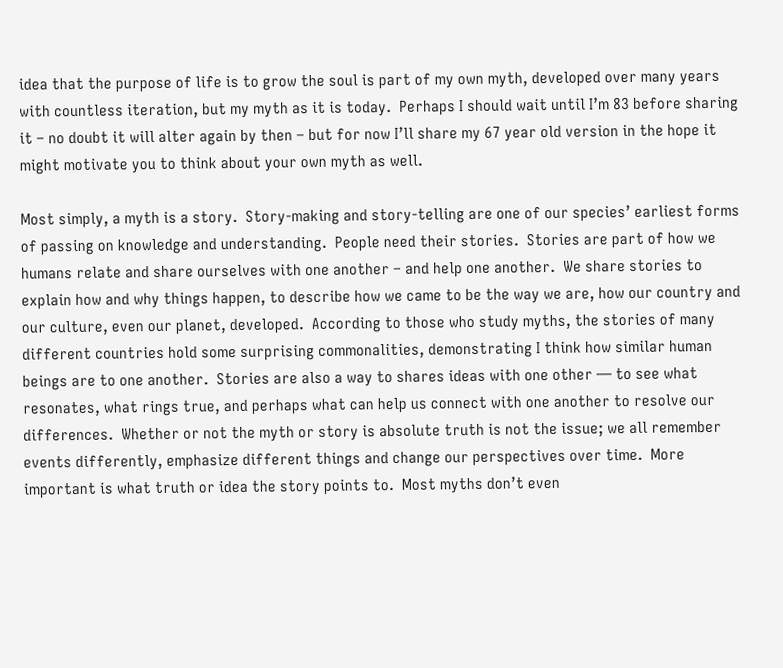idea that the purpose of life is to grow the soul is part of my own myth, developed over many years with countless iteration, but my myth as it is today.  Perhaps I should wait until I’m 83 before sharing it – no doubt it will alter again by then – but for now I’ll share my 67 year old version in the hope it might motivate you to think about your own myth as well.

Most simply, a myth is a story.  Story-making and story-telling are one of our species’ earliest forms of passing on knowledge and understanding.  People need their stories.  Stories are part of how we humans relate and share ourselves with one another – and help one another.  We share stories to explain how and why things happen, to describe how we came to be the way we are, how our country and our culture, even our planet, developed.  According to those who study myths, the stories of many different countries hold some surprising commonalities, demonstrating I think how similar human beings are to one another.  Stories are also a way to shares ideas with one other — to see what resonates, what rings true, and perhaps what can help us connect with one another to resolve our differences.  Whether or not the myth or story is absolute truth is not the issue; we all remember events differently, emphasize different things and change our perspectives over time.  More important is what truth or idea the story points to.  Most myths don’t even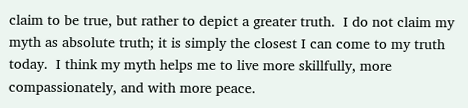claim to be true, but rather to depict a greater truth.  I do not claim my myth as absolute truth; it is simply the closest I can come to my truth today.  I think my myth helps me to live more skillfully, more compassionately, and with more peace.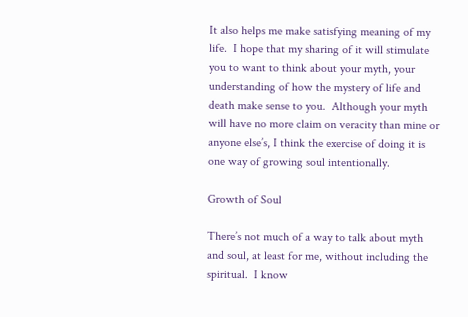It also helps me make satisfying meaning of my life.  I hope that my sharing of it will stimulate you to want to think about your myth, your understanding of how the mystery of life and death make sense to you.  Although your myth will have no more claim on veracity than mine or anyone else’s, I think the exercise of doing it is one way of growing soul intentionally.

Growth of Soul

There’s not much of a way to talk about myth and soul, at least for me, without including the spiritual.  I know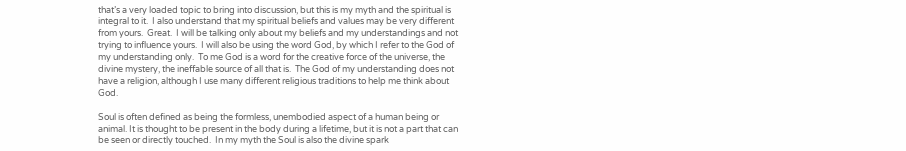that’s a very loaded topic to bring into discussion, but this is my myth and the spiritual is integral to it.  I also understand that my spiritual beliefs and values may be very different from yours.  Great.  I will be talking only about my beliefs and my understandings and not trying to influence yours.  I will also be using the word God, by which I refer to the God of my understanding only.  To me God is a word for the creative force of the universe, the divine mystery, the ineffable source of all that is.  The God of my understanding does not have a religion, although I use many different religious traditions to help me think about God.

Soul is often defined as being the formless, unembodied aspect of a human being or animal. It is thought to be present in the body during a lifetime, but it is not a part that can be seen or directly touched.  In my myth the Soul is also the divine spark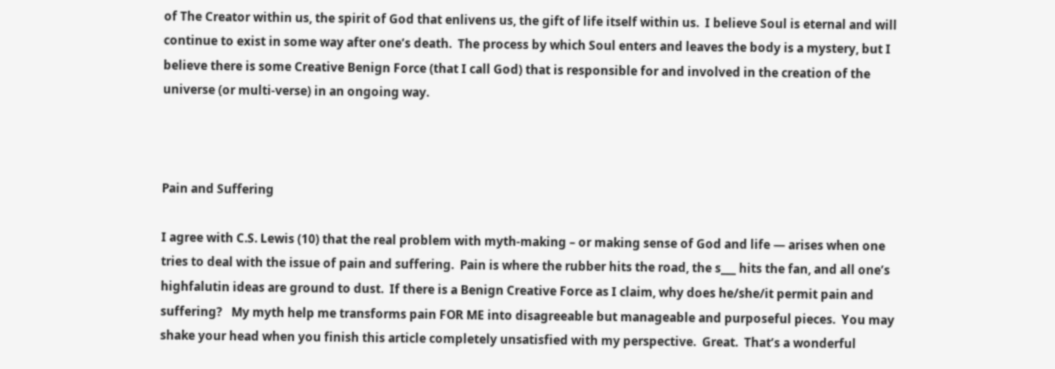of The Creator within us, the spirit of God that enlivens us, the gift of life itself within us.  I believe Soul is eternal and will continue to exist in some way after one’s death.  The process by which Soul enters and leaves the body is a mystery, but I believe there is some Creative Benign Force (that I call God) that is responsible for and involved in the creation of the universe (or multi-verse) in an ongoing way.



Pain and Suffering

I agree with C.S. Lewis (10) that the real problem with myth-making – or making sense of God and life — arises when one tries to deal with the issue of pain and suffering.  Pain is where the rubber hits the road, the s___ hits the fan, and all one’s highfalutin ideas are ground to dust.  If there is a Benign Creative Force as I claim, why does he/she/it permit pain and suffering?   My myth help me transforms pain FOR ME into disagreeable but manageable and purposeful pieces.  You may shake your head when you finish this article completely unsatisfied with my perspective.  Great.  That’s a wonderful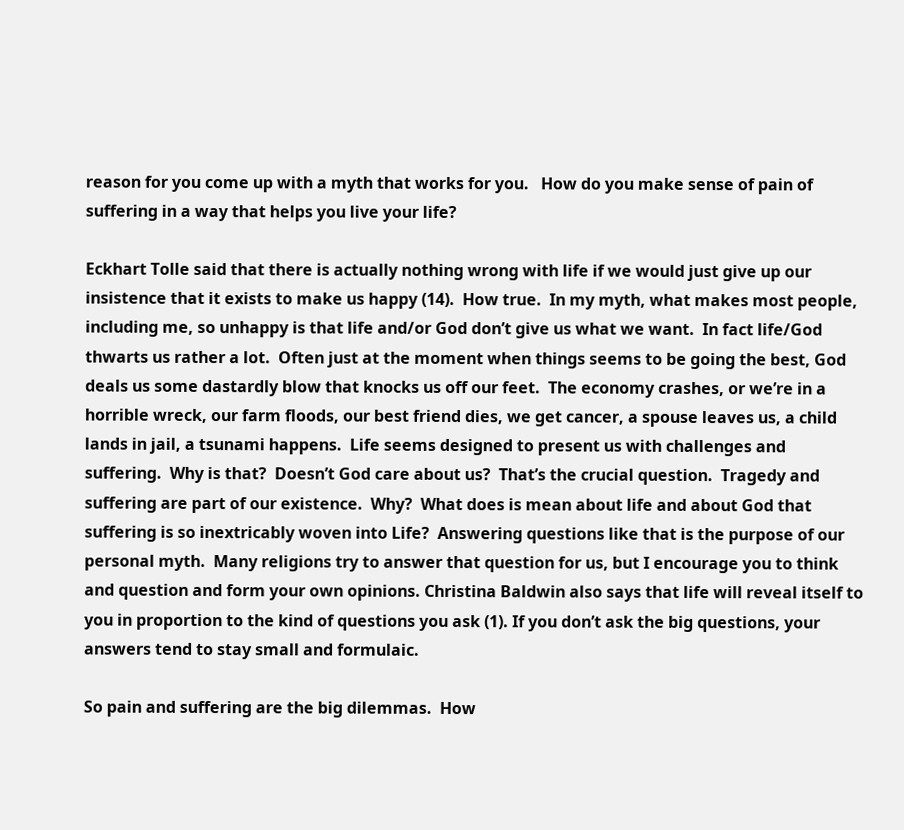reason for you come up with a myth that works for you.   How do you make sense of pain of suffering in a way that helps you live your life?

Eckhart Tolle said that there is actually nothing wrong with life if we would just give up our insistence that it exists to make us happy (14).  How true.  In my myth, what makes most people, including me, so unhappy is that life and/or God don’t give us what we want.  In fact life/God thwarts us rather a lot.  Often just at the moment when things seems to be going the best, God deals us some dastardly blow that knocks us off our feet.  The economy crashes, or we’re in a horrible wreck, our farm floods, our best friend dies, we get cancer, a spouse leaves us, a child lands in jail, a tsunami happens.  Life seems designed to present us with challenges and suffering.  Why is that?  Doesn’t God care about us?  That’s the crucial question.  Tragedy and suffering are part of our existence.  Why?  What does is mean about life and about God that suffering is so inextricably woven into Life?  Answering questions like that is the purpose of our personal myth.  Many religions try to answer that question for us, but I encourage you to think and question and form your own opinions. Christina Baldwin also says that life will reveal itself to you in proportion to the kind of questions you ask (1). If you don’t ask the big questions, your answers tend to stay small and formulaic.

So pain and suffering are the big dilemmas.  How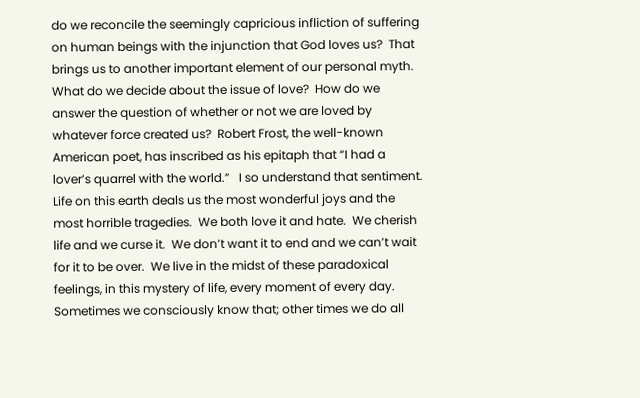do we reconcile the seemingly capricious infliction of suffering on human beings with the injunction that God loves us?  That brings us to another important element of our personal myth.  What do we decide about the issue of love?  How do we answer the question of whether or not we are loved by whatever force created us?  Robert Frost, the well-known American poet, has inscribed as his epitaph that “I had a lover’s quarrel with the world.”   I so understand that sentiment.  Life on this earth deals us the most wonderful joys and the most horrible tragedies.  We both love it and hate.  We cherish life and we curse it.  We don’t want it to end and we can’t wait for it to be over.  We live in the midst of these paradoxical feelings, in this mystery of life, every moment of every day.  Sometimes we consciously know that; other times we do all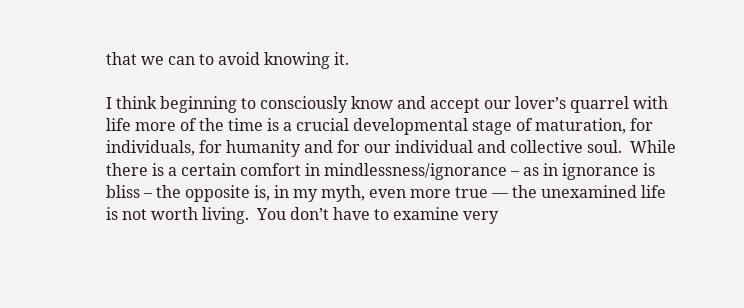that we can to avoid knowing it.

I think beginning to consciously know and accept our lover’s quarrel with life more of the time is a crucial developmental stage of maturation, for individuals, for humanity and for our individual and collective soul.  While there is a certain comfort in mindlessness/ignorance – as in ignorance is bliss – the opposite is, in my myth, even more true — the unexamined life is not worth living.  You don’t have to examine very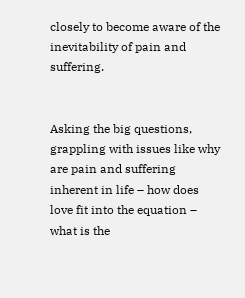closely to become aware of the inevitability of pain and suffering.


Asking the big questions, grappling with issues like why are pain and suffering inherent in life – how does love fit into the equation – what is the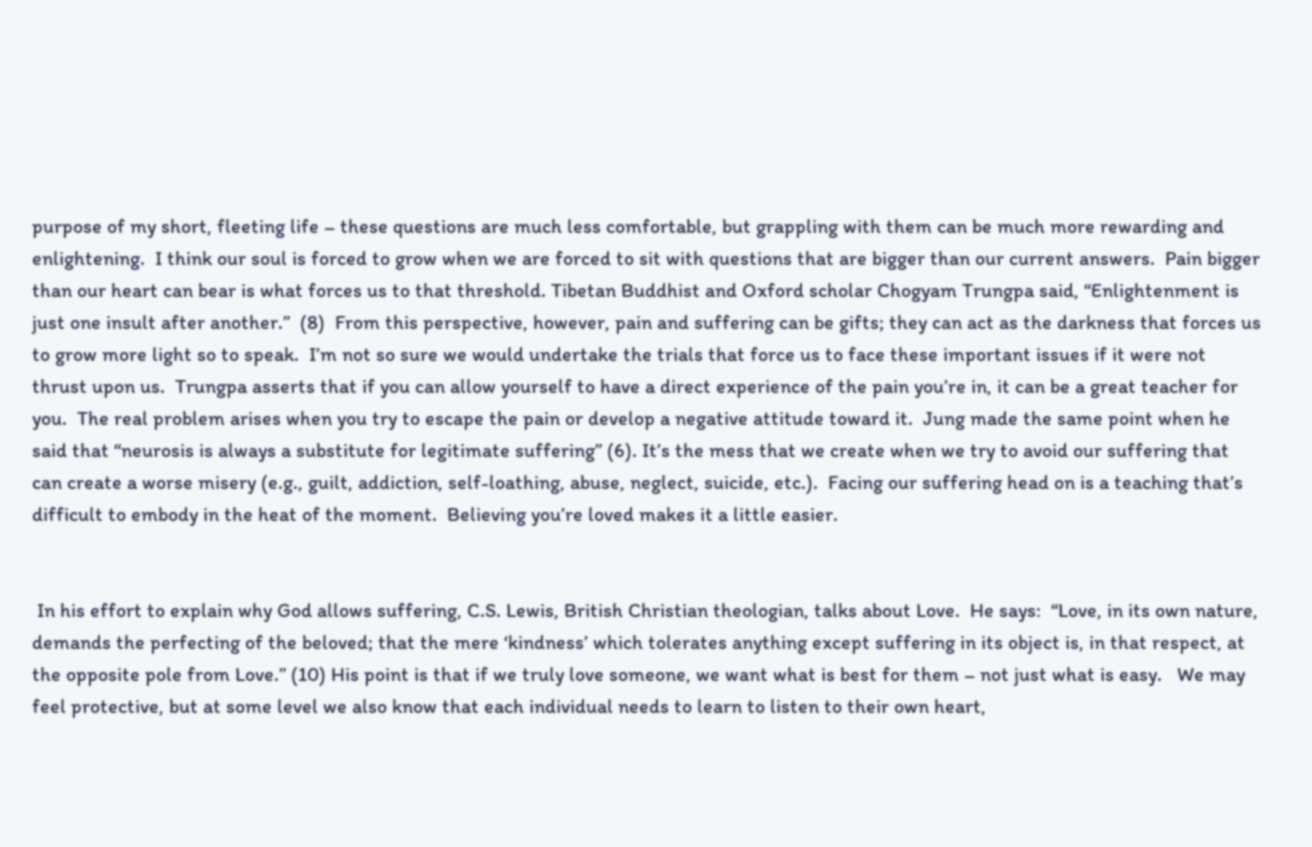purpose of my short, fleeting life – these questions are much less comfortable, but grappling with them can be much more rewarding and enlightening.  I think our soul is forced to grow when we are forced to sit with questions that are bigger than our current answers.  Pain bigger than our heart can bear is what forces us to that threshold. Tibetan Buddhist and Oxford scholar Chogyam Trungpa said, “Enlightenment is just one insult after another.”  (8)  From this perspective, however, pain and suffering can be gifts; they can act as the darkness that forces us to grow more light so to speak.  I’m not so sure we would undertake the trials that force us to face these important issues if it were not thrust upon us.  Trungpa asserts that if you can allow yourself to have a direct experience of the pain you’re in, it can be a great teacher for you.  The real problem arises when you try to escape the pain or develop a negative attitude toward it.  Jung made the same point when he said that “neurosis is always a substitute for legitimate suffering” (6). It’s the mess that we create when we try to avoid our suffering that can create a worse misery (e.g., guilt, addiction, self-loathing, abuse, neglect, suicide, etc.).  Facing our suffering head on is a teaching that’s difficult to embody in the heat of the moment.  Believing you’re loved makes it a little easier.


 In his effort to explain why God allows suffering, C.S. Lewis, British Christian theologian, talks about Love.  He says:  “Love, in its own nature, demands the perfecting of the beloved; that the mere ‘kindness’ which tolerates anything except suffering in its object is, in that respect, at the opposite pole from Love.” (10) His point is that if we truly love someone, we want what is best for them – not just what is easy.   We may feel protective, but at some level we also know that each individual needs to learn to listen to their own heart,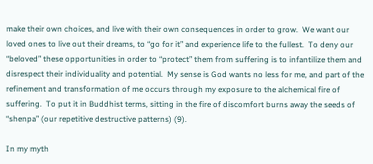make their own choices, and live with their own consequences in order to grow.  We want our loved ones to live out their dreams, to “go for it” and experience life to the fullest.  To deny our “beloved” these opportunities in order to “protect” them from suffering is to infantilize them and disrespect their individuality and potential.  My sense is God wants no less for me, and part of the refinement and transformation of me occurs through my exposure to the alchemical fire of suffering.  To put it in Buddhist terms, sitting in the fire of discomfort burns away the seeds of “shenpa” (our repetitive destructive patterns) (9).

In my myth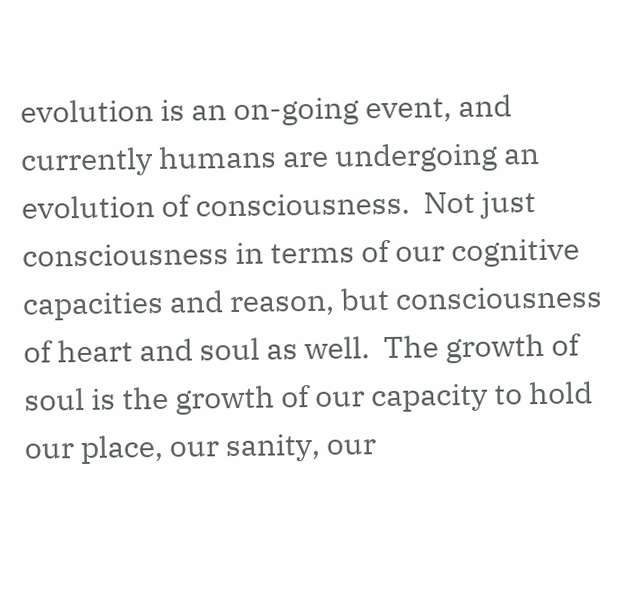evolution is an on-going event, and currently humans are undergoing an evolution of consciousness.  Not just consciousness in terms of our cognitive capacities and reason, but consciousness of heart and soul as well.  The growth of soul is the growth of our capacity to hold our place, our sanity, our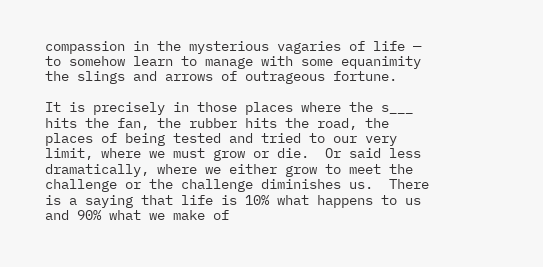compassion in the mysterious vagaries of life — to somehow learn to manage with some equanimity the slings and arrows of outrageous fortune.

It is precisely in those places where the s___ hits the fan, the rubber hits the road, the places of being tested and tried to our very limit, where we must grow or die.  Or said less dramatically, where we either grow to meet the challenge or the challenge diminishes us.  There is a saying that life is 10% what happens to us and 90% what we make of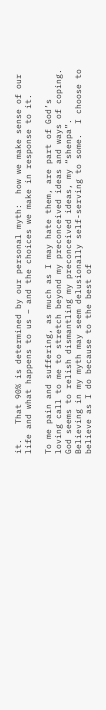it.   That 90% is determined by our personal myth:  how we make sense of our life and what happens to us – and the choices we make in response to it.

To me pain and suffering, as much as I may hate them, are part of God’s loving call to me to stretch beyond my preconceived ideas and ways of coping.  God seems to relish dismantling my preconceived ideas, my “shenpa”.  Believing in my myth may seem delusionally self-serving to some.  I choose to believe as I do because to the best of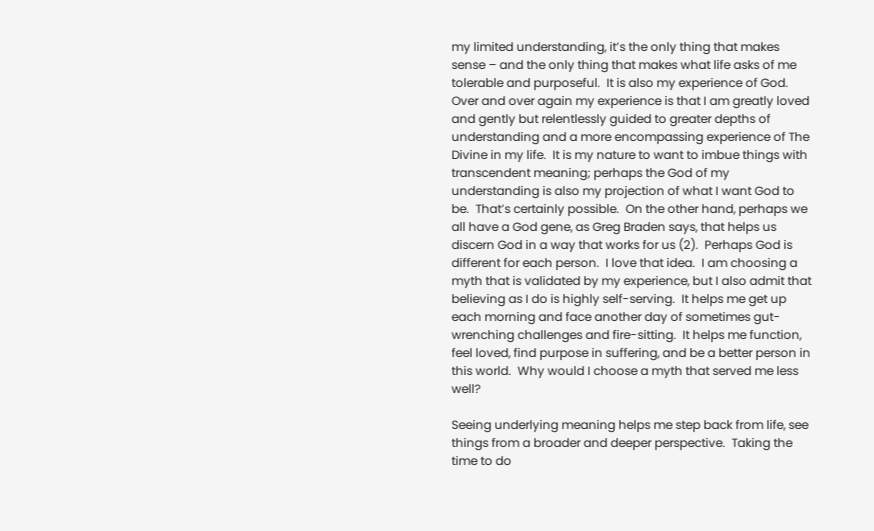my limited understanding, it’s the only thing that makes sense – and the only thing that makes what life asks of me tolerable and purposeful.  It is also my experience of God.  Over and over again my experience is that I am greatly loved and gently but relentlessly guided to greater depths of understanding and a more encompassing experience of The Divine in my life.  It is my nature to want to imbue things with transcendent meaning; perhaps the God of my understanding is also my projection of what I want God to be.  That’s certainly possible.  On the other hand, perhaps we all have a God gene, as Greg Braden says, that helps us discern God in a way that works for us (2).  Perhaps God is different for each person.  I love that idea.  I am choosing a myth that is validated by my experience, but I also admit that believing as I do is highly self-serving.  It helps me get up each morning and face another day of sometimes gut-wrenching challenges and fire-sitting.  It helps me function, feel loved, find purpose in suffering, and be a better person in this world.  Why would I choose a myth that served me less well?

Seeing underlying meaning helps me step back from life, see things from a broader and deeper perspective.  Taking the time to do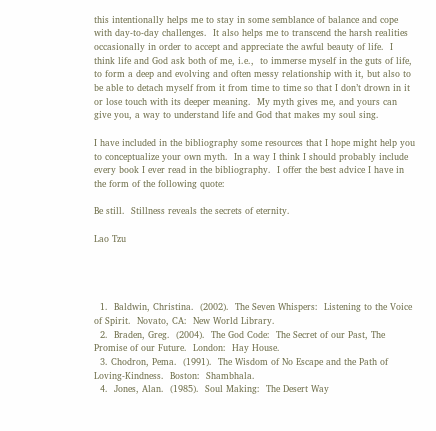this intentionally helps me to stay in some semblance of balance and cope with day-to-day challenges.  It also helps me to transcend the harsh realities occasionally in order to accept and appreciate the awful beauty of life.  I think life and God ask both of me, i.e.,  to immerse myself in the guts of life, to form a deep and evolving and often messy relationship with it, but also to be able to detach myself from it from time to time so that I don’t drown in it or lose touch with its deeper meaning.  My myth gives me, and yours can give you, a way to understand life and God that makes my soul sing.

I have included in the bibliography some resources that I hope might help you to conceptualize your own myth.  In a way I think I should probably include every book I ever read in the bibliography.  I offer the best advice I have in the form of the following quote:

Be still.  Stillness reveals the secrets of eternity.

Lao Tzu




  1.  Baldwin, Christina.  (2002).  The Seven Whispers:  Listening to the Voice of Spirit.  Novato, CA:  New World Library.
  2.  Braden, Greg.  (2004).  The God Code:  The Secret of our Past, The Promise of our Future.  London:  Hay House.
  3. Chodron, Pema.  (1991).  The Wisdom of No Escape and the Path of Loving-Kindness.  Boston:  Shambhala.
  4.  Jones, Alan.  (1985).  Soul Making:  The Desert Way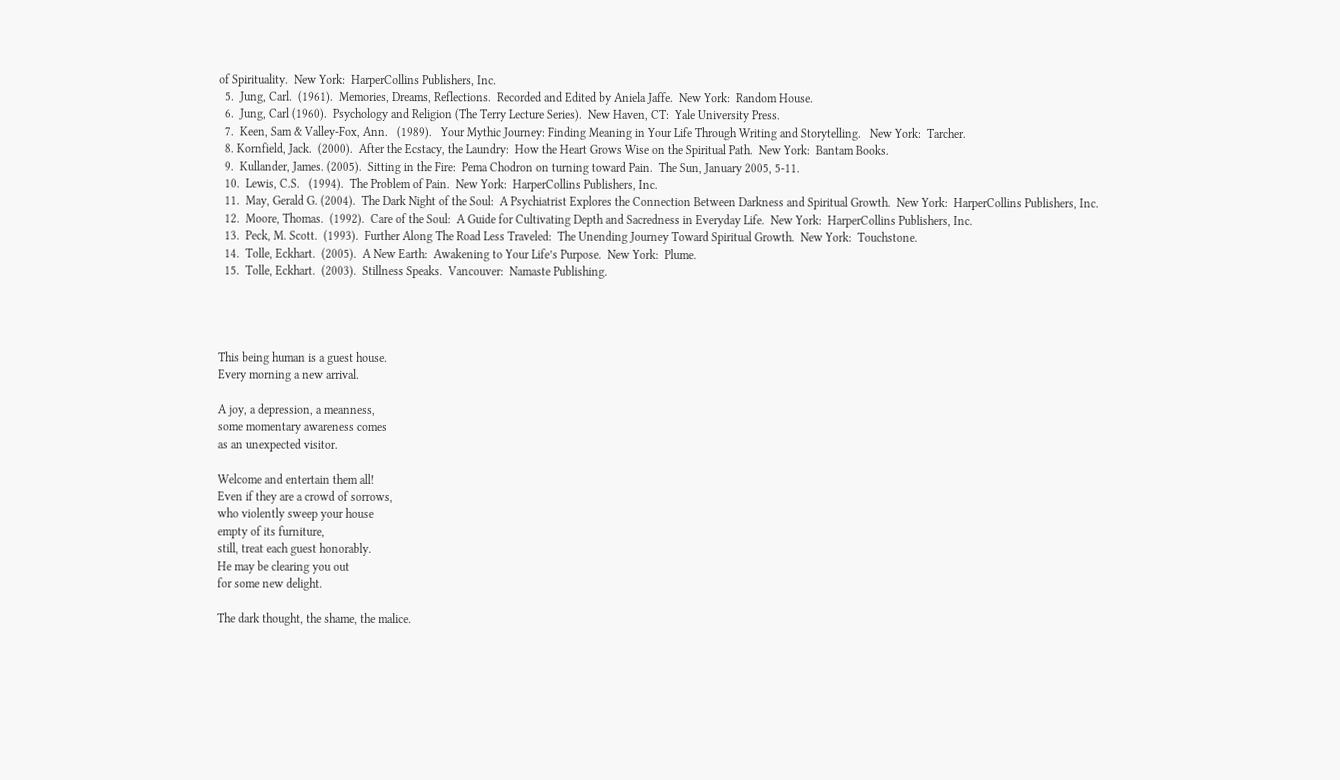of Spirituality.  New York:  HarperCollins Publishers, Inc.
  5.  Jung, Carl.  (1961).  Memories, Dreams, Reflections.  Recorded and Edited by Aniela Jaffe.  New York:  Random House.
  6.  Jung, Carl (1960).  Psychology and Religion (The Terry Lecture Series).  New Haven, CT:  Yale University Press.
  7.  Keen, Sam & Valley-Fox, Ann.   (1989).   Your Mythic Journey: Finding Meaning in Your Life Through Writing and Storytelling.   New York:  Tarcher.
  8. Kornfield, Jack.  (2000).  After the Ecstacy, the Laundry:  How the Heart Grows Wise on the Spiritual Path.  New York:  Bantam Books.
  9.  Kullander, James. (2005).  Sitting in the Fire:  Pema Chodron on turning toward Pain.  The Sun, January 2005, 5-11.
  10.  Lewis, C.S.   (1994).  The Problem of Pain.  New York:  HarperCollins Publishers, Inc.
  11.  May, Gerald G. (2004).  The Dark Night of the Soul:  A Psychiatrist Explores the Connection Between Darkness and Spiritual Growth.  New York:  HarperCollins Publishers, Inc.
  12.  Moore, Thomas.  (1992).  Care of the Soul:  A Guide for Cultivating Depth and Sacredness in Everyday Life.  New York:  HarperCollins Publishers, Inc.
  13.  Peck, M. Scott.  (1993).  Further Along The Road Less Traveled:  The Unending Journey Toward Spiritual Growth.  New York:  Touchstone.
  14.  Tolle, Eckhart.  (2005).  A New Earth:  Awakening to Your Life’s Purpose.  New York:  Plume.
  15.  Tolle, Eckhart.  (2003).  Stillness Speaks.  Vancouver:  Namaste Publishing.




This being human is a guest house.
Every morning a new arrival.

A joy, a depression, a meanness,
some momentary awareness comes
as an unexpected visitor.

Welcome and entertain them all!
Even if they are a crowd of sorrows,
who violently sweep your house
empty of its furniture,
still, treat each guest honorably.
He may be clearing you out
for some new delight.

The dark thought, the shame, the malice.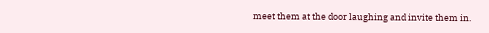meet them at the door laughing and invite them in.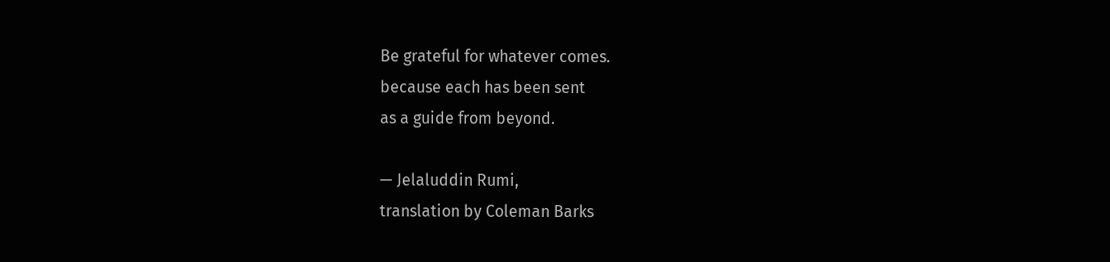Be grateful for whatever comes.
because each has been sent
as a guide from beyond.

— Jelaluddin Rumi,
translation by Coleman Barks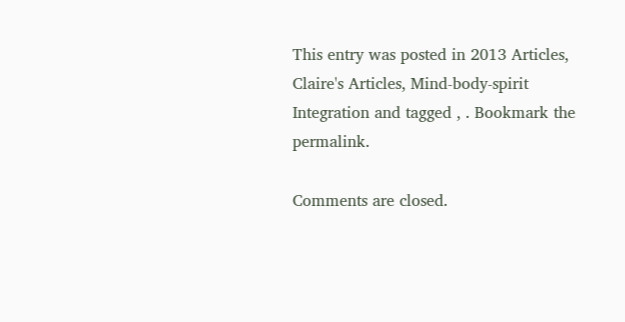This entry was posted in 2013 Articles, Claire's Articles, Mind-body-spirit Integration and tagged , . Bookmark the permalink.

Comments are closed.